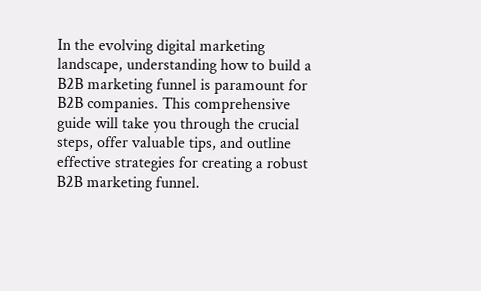In the evolving digital marketing landscape, understanding how to build a B2B marketing funnel is paramount for B2B companies. This comprehensive guide will take you through the crucial steps, offer valuable tips, and outline effective strategies for creating a robust B2B marketing funnel.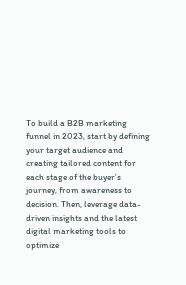To build a B2B marketing funnel in 2023, start by defining your target audience and creating tailored content for each stage of the buyer’s journey, from awareness to decision. Then, leverage data-driven insights and the latest digital marketing tools to optimize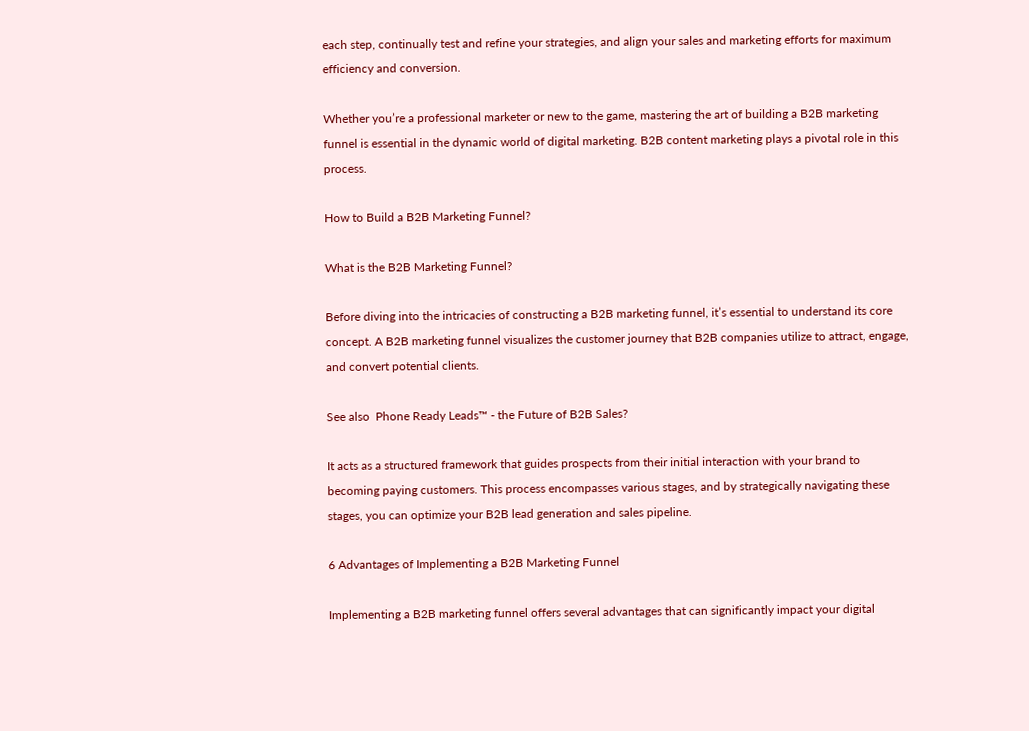each step, continually test and refine your strategies, and align your sales and marketing efforts for maximum efficiency and conversion.

Whether you’re a professional marketer or new to the game, mastering the art of building a B2B marketing funnel is essential in the dynamic world of digital marketing. B2B content marketing plays a pivotal role in this process.

How to Build a B2B Marketing Funnel?

What is the B2B Marketing Funnel?

Before diving into the intricacies of constructing a B2B marketing funnel, it’s essential to understand its core concept. A B2B marketing funnel visualizes the customer journey that B2B companies utilize to attract, engage, and convert potential clients.

See also  Phone Ready Leads™ - the Future of B2B Sales?

It acts as a structured framework that guides prospects from their initial interaction with your brand to becoming paying customers. This process encompasses various stages, and by strategically navigating these stages, you can optimize your B2B lead generation and sales pipeline.

6 Advantages of Implementing a B2B Marketing Funnel

Implementing a B2B marketing funnel offers several advantages that can significantly impact your digital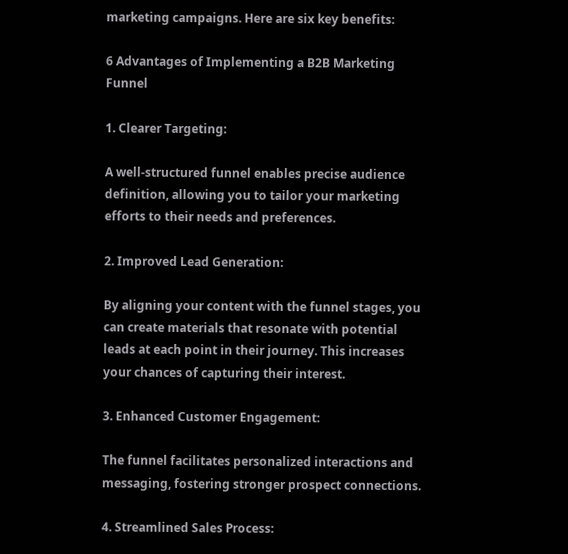marketing campaigns. Here are six key benefits:

6 Advantages of Implementing a B2B Marketing Funnel

1. Clearer Targeting:

A well-structured funnel enables precise audience definition, allowing you to tailor your marketing efforts to their needs and preferences.

2. Improved Lead Generation:

By aligning your content with the funnel stages, you can create materials that resonate with potential leads at each point in their journey. This increases your chances of capturing their interest.

3. Enhanced Customer Engagement:

The funnel facilitates personalized interactions and messaging, fostering stronger prospect connections.

4. Streamlined Sales Process: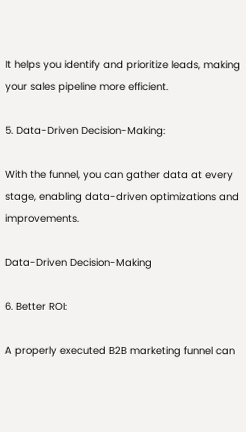It helps you identify and prioritize leads, making your sales pipeline more efficient.

5. Data-Driven Decision-Making:

With the funnel, you can gather data at every stage, enabling data-driven optimizations and improvements.

Data-Driven Decision-Making

6. Better ROI:

A properly executed B2B marketing funnel can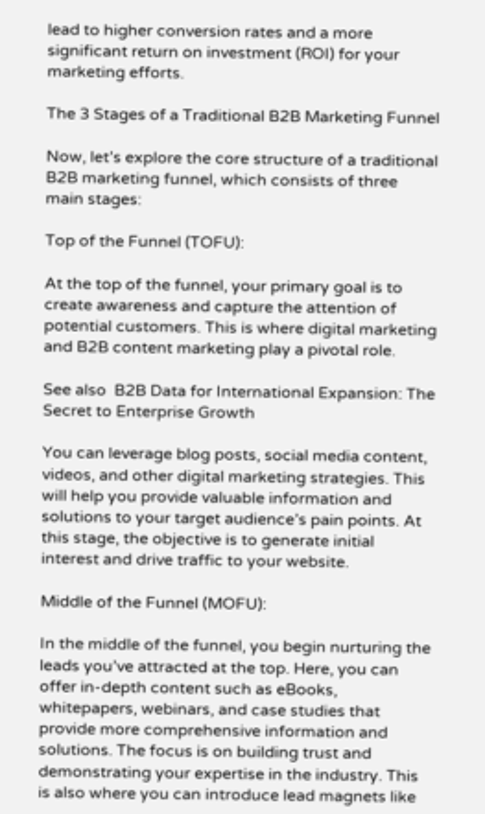lead to higher conversion rates and a more significant return on investment (ROI) for your marketing efforts.

The 3 Stages of a Traditional B2B Marketing Funnel

Now, let’s explore the core structure of a traditional B2B marketing funnel, which consists of three main stages:

Top of the Funnel (TOFU):

At the top of the funnel, your primary goal is to create awareness and capture the attention of potential customers. This is where digital marketing and B2B content marketing play a pivotal role.

See also  B2B Data for International Expansion: The Secret to Enterprise Growth

You can leverage blog posts, social media content, videos, and other digital marketing strategies. This will help you provide valuable information and solutions to your target audience’s pain points. At this stage, the objective is to generate initial interest and drive traffic to your website.

Middle of the Funnel (MOFU):

In the middle of the funnel, you begin nurturing the leads you’ve attracted at the top. Here, you can offer in-depth content such as eBooks, whitepapers, webinars, and case studies that provide more comprehensive information and solutions. The focus is on building trust and demonstrating your expertise in the industry. This is also where you can introduce lead magnets like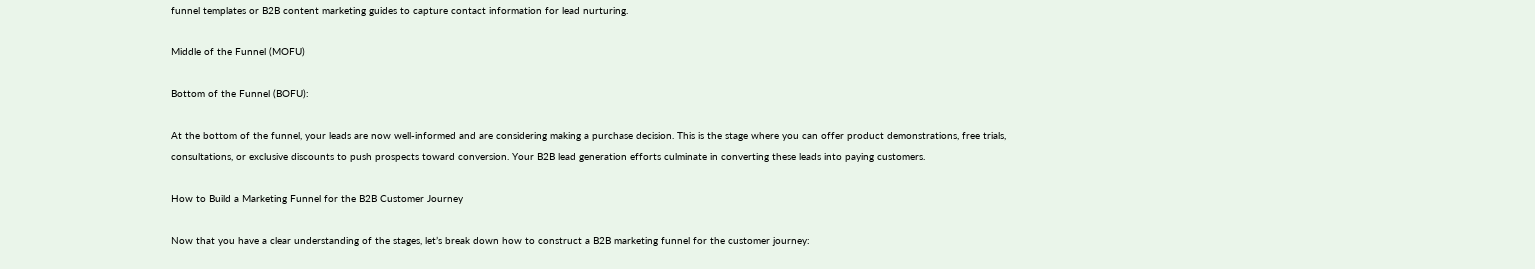funnel templates or B2B content marketing guides to capture contact information for lead nurturing.

Middle of the Funnel (MOFU)

Bottom of the Funnel (BOFU):

At the bottom of the funnel, your leads are now well-informed and are considering making a purchase decision. This is the stage where you can offer product demonstrations, free trials, consultations, or exclusive discounts to push prospects toward conversion. Your B2B lead generation efforts culminate in converting these leads into paying customers.

How to Build a Marketing Funnel for the B2B Customer Journey

Now that you have a clear understanding of the stages, let’s break down how to construct a B2B marketing funnel for the customer journey: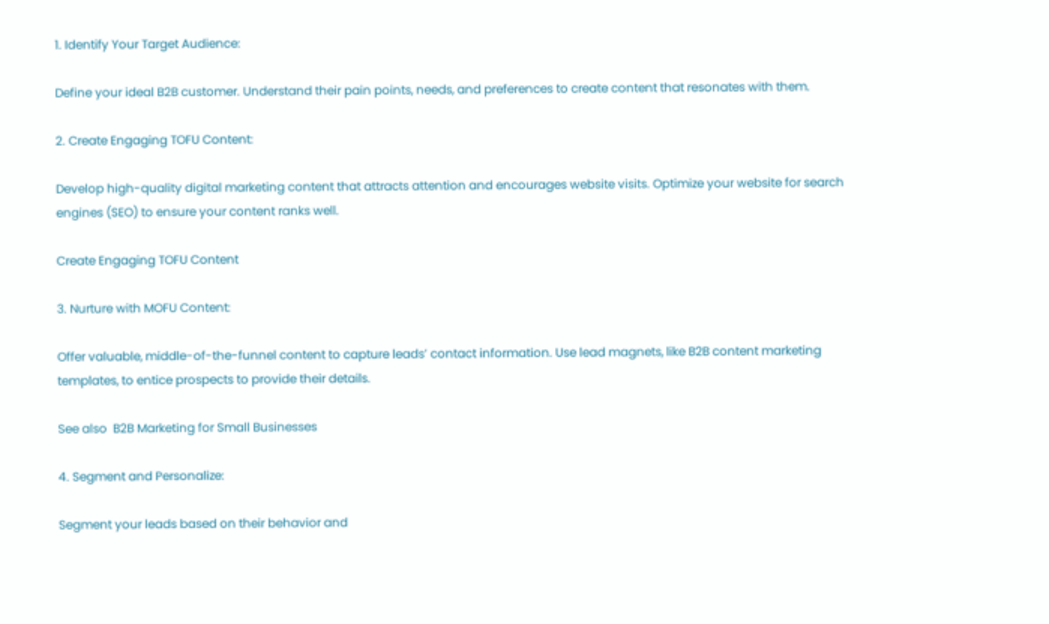1. Identify Your Target Audience:

Define your ideal B2B customer. Understand their pain points, needs, and preferences to create content that resonates with them.

2. Create Engaging TOFU Content:

Develop high-quality digital marketing content that attracts attention and encourages website visits. Optimize your website for search engines (SEO) to ensure your content ranks well.

Create Engaging TOFU Content

3. Nurture with MOFU Content:

Offer valuable, middle-of-the-funnel content to capture leads’ contact information. Use lead magnets, like B2B content marketing templates, to entice prospects to provide their details.

See also  B2B Marketing for Small Businesses

4. Segment and Personalize:

Segment your leads based on their behavior and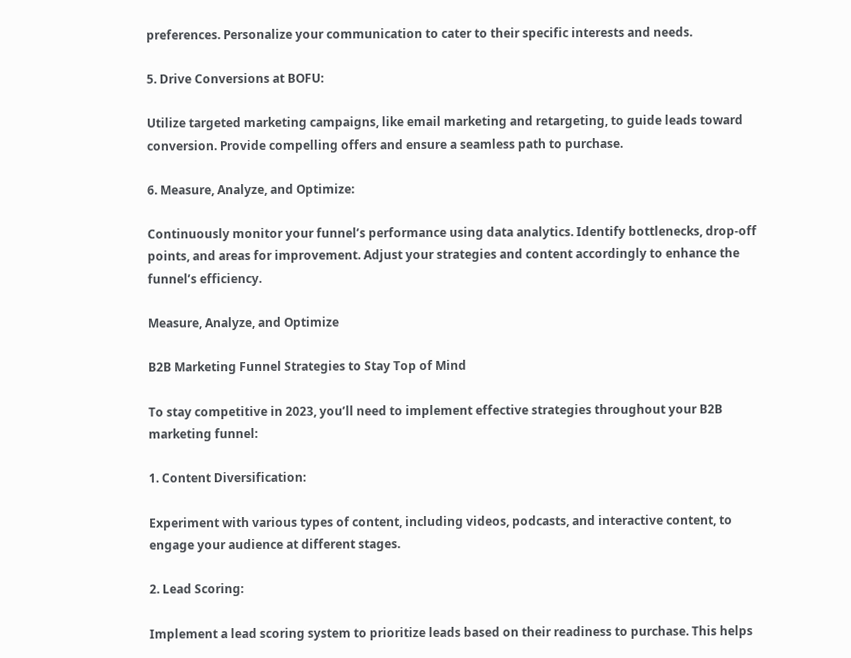preferences. Personalize your communication to cater to their specific interests and needs.

5. Drive Conversions at BOFU:

Utilize targeted marketing campaigns, like email marketing and retargeting, to guide leads toward conversion. Provide compelling offers and ensure a seamless path to purchase.

6. Measure, Analyze, and Optimize:

Continuously monitor your funnel’s performance using data analytics. Identify bottlenecks, drop-off points, and areas for improvement. Adjust your strategies and content accordingly to enhance the funnel’s efficiency.

Measure, Analyze, and Optimize

B2B Marketing Funnel Strategies to Stay Top of Mind

To stay competitive in 2023, you’ll need to implement effective strategies throughout your B2B marketing funnel:

1. Content Diversification:

Experiment with various types of content, including videos, podcasts, and interactive content, to engage your audience at different stages.

2. Lead Scoring:

Implement a lead scoring system to prioritize leads based on their readiness to purchase. This helps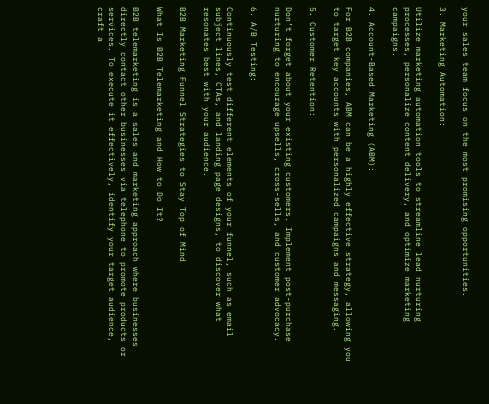your sales team focus on the most promising opportunities.

3. Marketing Automation:

Utilize marketing automation tools to streamline lead nurturing processes, personalize content delivery, and optimize marketing campaigns.

4. Account-Based Marketing (ABM):

For B2B companies, ABM can be a highly effective strategy, allowing you to target key accounts with personalized campaigns and messaging.

5. Customer Retention:

Don’t forget about your existing customers. Implement post-purchase nurturing to encourage upsells, cross-sells, and customer advocacy.

6. A/B Testing:

Continuously test different elements of your funnel, such as email subject lines, CTAs, and landing page designs, to discover what resonates best with your audience.

B2B Marketing Funnel Strategies to Stay Top of Mind

What Is B2B Telemarketing and How to Do It?

B2B telemarketing is a sales and marketing approach where businesses directly contact other businesses via telephone to promote products or services. To execute it effectively, identify your target audience, craft a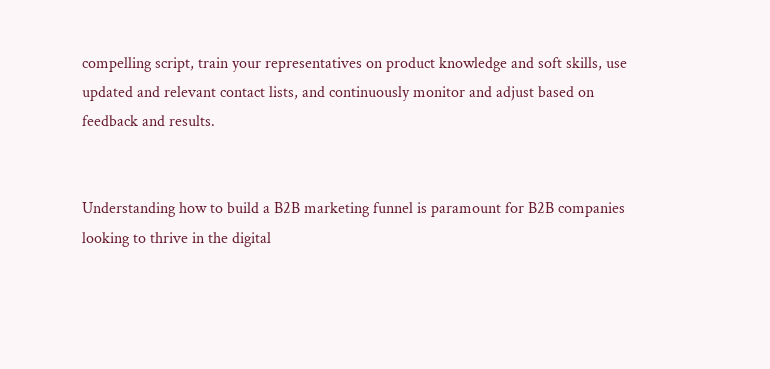compelling script, train your representatives on product knowledge and soft skills, use updated and relevant contact lists, and continuously monitor and adjust based on feedback and results.


Understanding how to build a B2B marketing funnel is paramount for B2B companies looking to thrive in the digital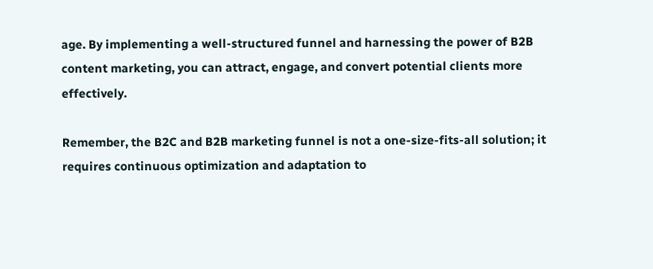age. By implementing a well-structured funnel and harnessing the power of B2B content marketing, you can attract, engage, and convert potential clients more effectively.

Remember, the B2C and B2B marketing funnel is not a one-size-fits-all solution; it requires continuous optimization and adaptation to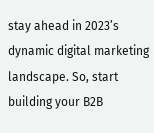stay ahead in 2023’s dynamic digital marketing landscape. So, start building your B2B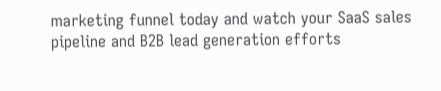marketing funnel today and watch your SaaS sales pipeline and B2B lead generation efforts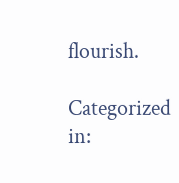flourish.

Categorized in: